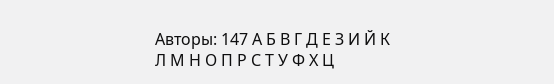Авторы: 147 А Б В Г Д Е З И Й К Л М Н О П Р С Т У Ф Х Ц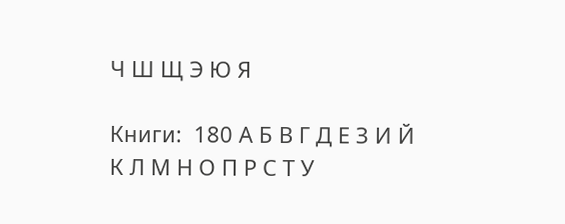Ч Ш Щ Э Ю Я

Книги:  180 А Б В Г Д Е З И Й К Л М Н О П Р С Т У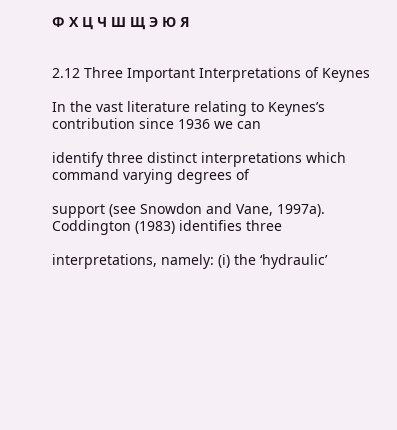Ф Х Ц Ч Ш Щ Э Ю Я


2.12 Three Important Interpretations of Keynes

In the vast literature relating to Keynes’s contribution since 1936 we can

identify three distinct interpretations which command varying degrees of

support (see Snowdon and Vane, 1997a). Coddington (1983) identifies three

interpretations, namely: (i) the ‘hydraulic’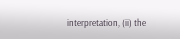interpretation, (ii) the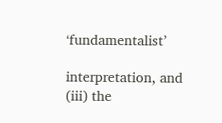‘fundamentalist’

interpretation, and (iii) the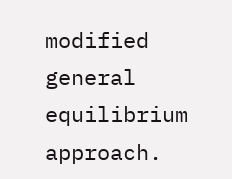modified general equilibrium approach.